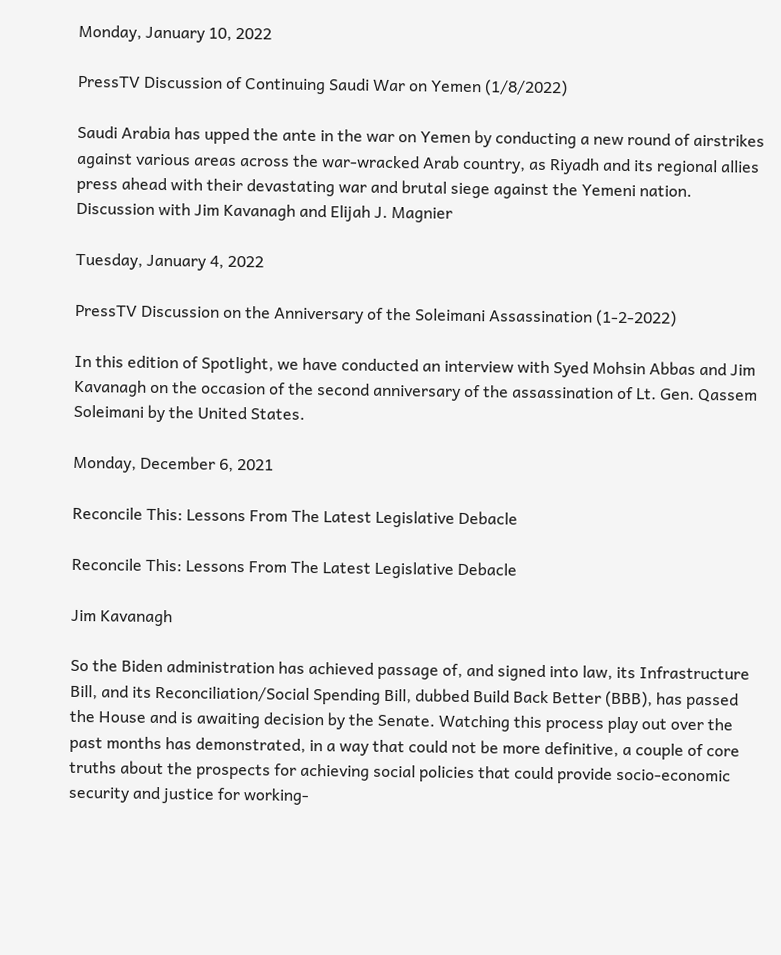Monday, January 10, 2022

PressTV Discussion of Continuing Saudi War on Yemen (1/8/2022)

Saudi Arabia has upped the ante in the war on Yemen by conducting a new round of airstrikes against various areas across the war-wracked Arab country, as Riyadh and its regional allies press ahead with their devastating war and brutal siege against the Yemeni nation. Discussion with Jim Kavanagh and Elijah J. Magnier

Tuesday, January 4, 2022

PressTV Discussion on the Anniversary of the Soleimani Assassination (1-2-2022)

In this edition of Spotlight, we have conducted an interview with Syed Mohsin Abbas and Jim Kavanagh on the occasion of the second anniversary of the assassination of Lt. Gen. Qassem Soleimani by the United States.

Monday, December 6, 2021

Reconcile This: Lessons From The Latest Legislative Debacle

Reconcile This: Lessons From The Latest Legislative Debacle

Jim Kavanagh

So the Biden administration has achieved passage of, and signed into law, its Infrastructure Bill, and its Reconciliation/Social Spending Bill, dubbed Build Back Better (BBB), has passed the House and is awaiting decision by the Senate. Watching this process play out over the past months has demonstrated, in a way that could not be more definitive, a couple of core truths about the prospects for achieving social policies that could provide socio-economic security and justice for working-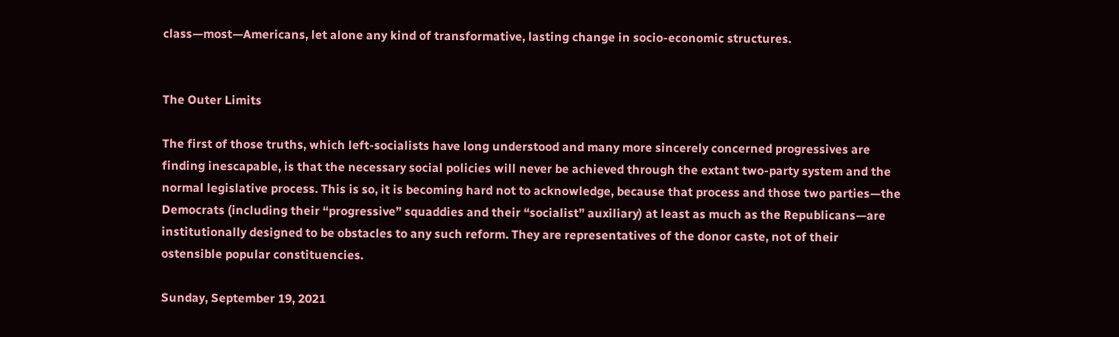class—most—Americans, let alone any kind of transformative, lasting change in socio-economic structures.


The Outer Limits

The first of those truths, which left-socialists have long understood and many more sincerely concerned progressives are finding inescapable, is that the necessary social policies will never be achieved through the extant two-party system and the normal legislative process. This is so, it is becoming hard not to acknowledge, because that process and those two parties—the Democrats (including their “progressive” squaddies and their “socialist” auxiliary) at least as much as the Republicans—are institutionally designed to be obstacles to any such reform. They are representatives of the donor caste, not of their ostensible popular constituencies.

Sunday, September 19, 2021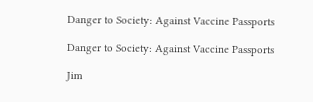Danger to Society: Against Vaccine Passports

Danger to Society: Against Vaccine Passports

Jim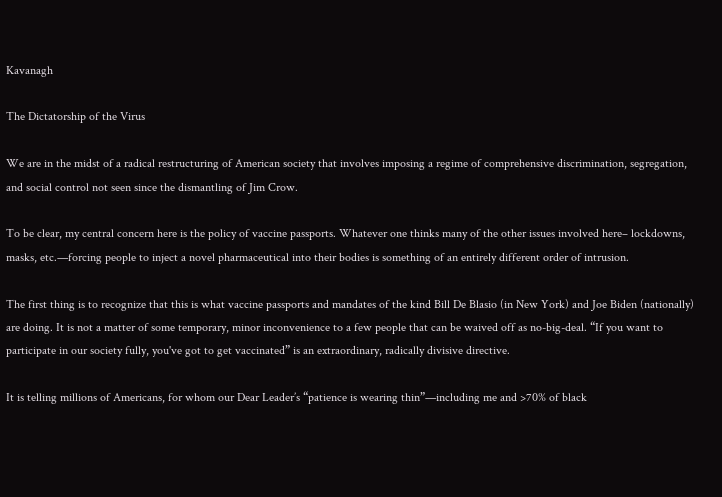Kavanagh

The Dictatorship of the Virus

We are in the midst of a radical restructuring of American society that involves imposing a regime of comprehensive discrimination, segregation, and social control not seen since the dismantling of Jim Crow.

To be clear, my central concern here is the policy of vaccine passports. Whatever one thinks many of the other issues involved here– lockdowns, masks, etc.—forcing people to inject a novel pharmaceutical into their bodies is something of an entirely different order of intrusion.

The first thing is to recognize that this is what vaccine passports and mandates of the kind Bill De Blasio (in New York) and Joe Biden (nationally) are doing. It is not a matter of some temporary, minor inconvenience to a few people that can be waived off as no-big-deal. “If you want to participate in our society fully, you've got to get vaccinated” is an extraordinary, radically divisive directive.

It is telling millions of Americans, for whom our Dear Leader’s “patience is wearing thin”—including me and >70% of black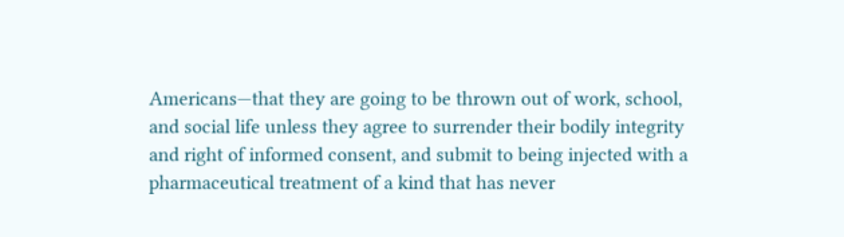Americans—that they are going to be thrown out of work, school, and social life unless they agree to surrender their bodily integrity and right of informed consent, and submit to being injected with a pharmaceutical treatment of a kind that has never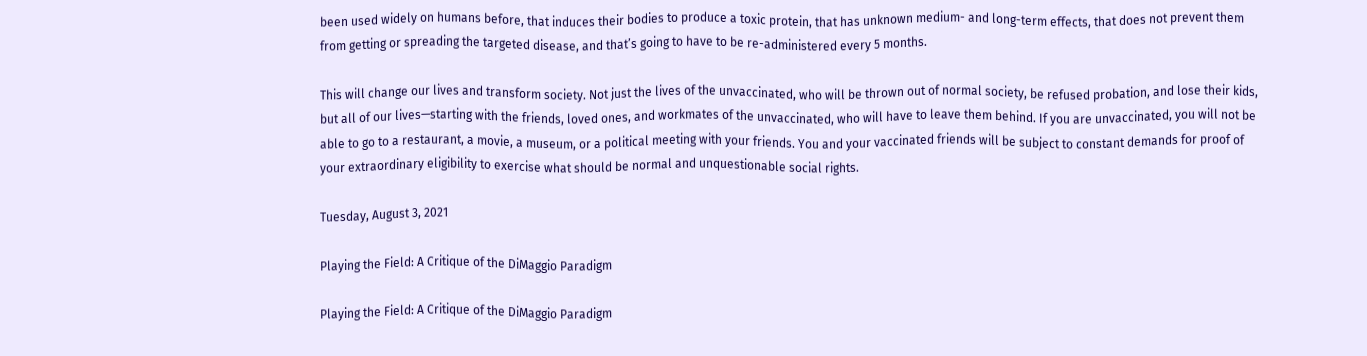been used widely on humans before, that induces their bodies to produce a toxic protein, that has unknown medium- and long-term effects, that does not prevent them from getting or spreading the targeted disease, and that’s going to have to be re-administered every 5 months.

This will change our lives and transform society. Not just the lives of the unvaccinated, who will be thrown out of normal society, be refused probation, and lose their kids, but all of our lives—starting with the friends, loved ones, and workmates of the unvaccinated, who will have to leave them behind. If you are unvaccinated, you will not be able to go to a restaurant, a movie, a museum, or a political meeting with your friends. You and your vaccinated friends will be subject to constant demands for proof of your extraordinary eligibility to exercise what should be normal and unquestionable social rights.

Tuesday, August 3, 2021

Playing the Field: A Critique of the DiMaggio Paradigm

Playing the Field: A Critique of the DiMaggio Paradigm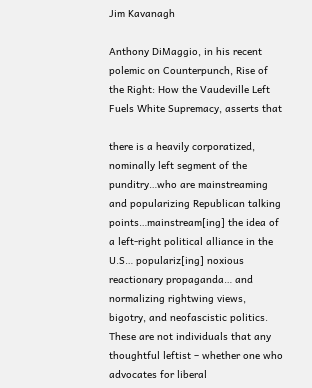Jim Kavanagh

Anthony DiMaggio, in his recent polemic on Counterpunch, Rise of the Right: How the Vaudeville Left Fuels White Supremacy, asserts that

there is a heavily corporatized, nominally left segment of the punditry…who are mainstreaming and popularizing Republican talking points…mainstream[ing] the idea of a left-right political alliance in the U.S… populariz[ing] noxious reactionary propaganda… and normalizing rightwing views, bigotry, and neofascistic politics. These are not individuals that any thoughtful leftist – whether one who advocates for liberal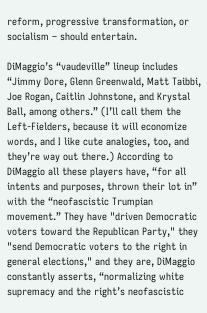reform, progressive transformation, or socialism – should entertain.

DiMaggio’s “vaudeville” lineup includes “Jimmy Dore, Glenn Greenwald, Matt Taibbi, Joe Rogan, Caitlin Johnstone, and Krystal Ball, among others.” (I’ll call them the Left-Fielders, because it will economize words, and I like cute analogies, too, and they’re way out there.) According to DiMaggio all these players have, “for all intents and purposes, thrown their lot in” with the “neofascistic Trumpian movement.” They have "driven Democratic voters toward the Republican Party," they "send Democratic voters to the right in general elections," and they are, DiMaggio constantly asserts, “normalizing white supremacy and the right’s neofascistic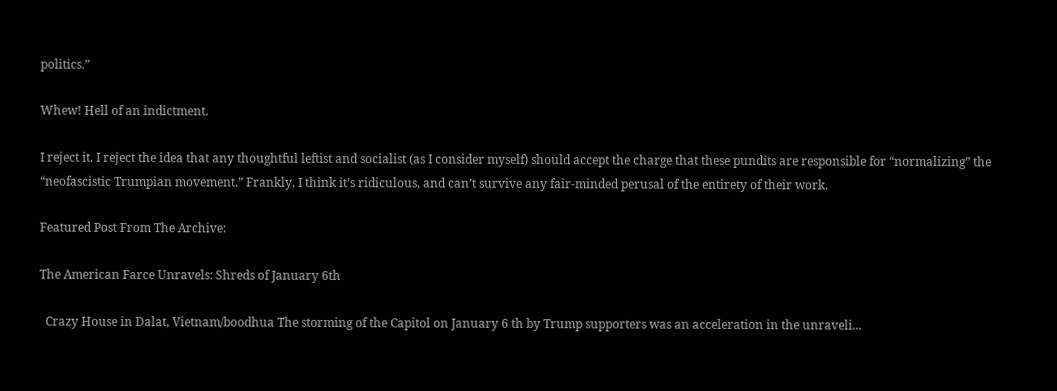politics.”

Whew! Hell of an indictment.

I reject it. I reject the idea that any thoughtful leftist and socialist (as I consider myself) should accept the charge that these pundits are responsible for “normalizing” the “neofascistic Trumpian movement.” Frankly, I think it’s ridiculous, and can’t survive any fair-minded perusal of the entirety of their work.

Featured Post From The Archive:

The American Farce Unravels: Shreds of January 6th

  Crazy House in Dalat, Vietnam/boodhua The storming of the Capitol on January 6 th by Trump supporters was an acceleration in the unraveli...